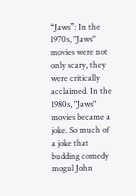“Jaws”: In the 1970s, "Jaws" movies were not only scary, they were critically acclaimed. In the 1980s, "Jaws" movies became a joke. So much of a joke that budding comedy mogul John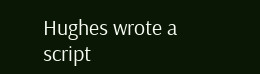Hughes wrote a script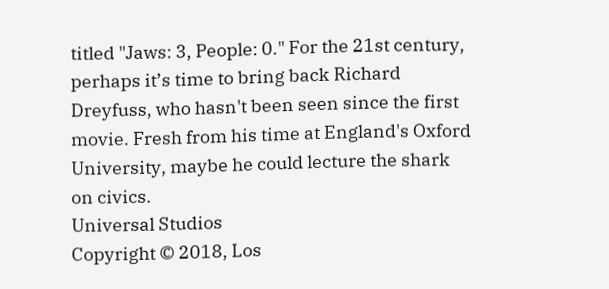titled "Jaws: 3, People: 0." For the 21st century, perhaps it’s time to bring back Richard Dreyfuss, who hasn't been seen since the first movie. Fresh from his time at England's Oxford University, maybe he could lecture the shark on civics.
Universal Studios
Copyright © 2018, Los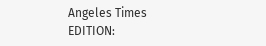Angeles Times
EDITION: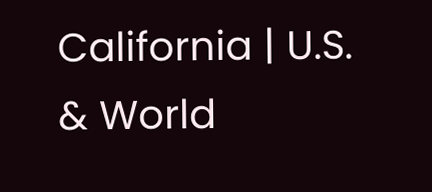California | U.S. & World